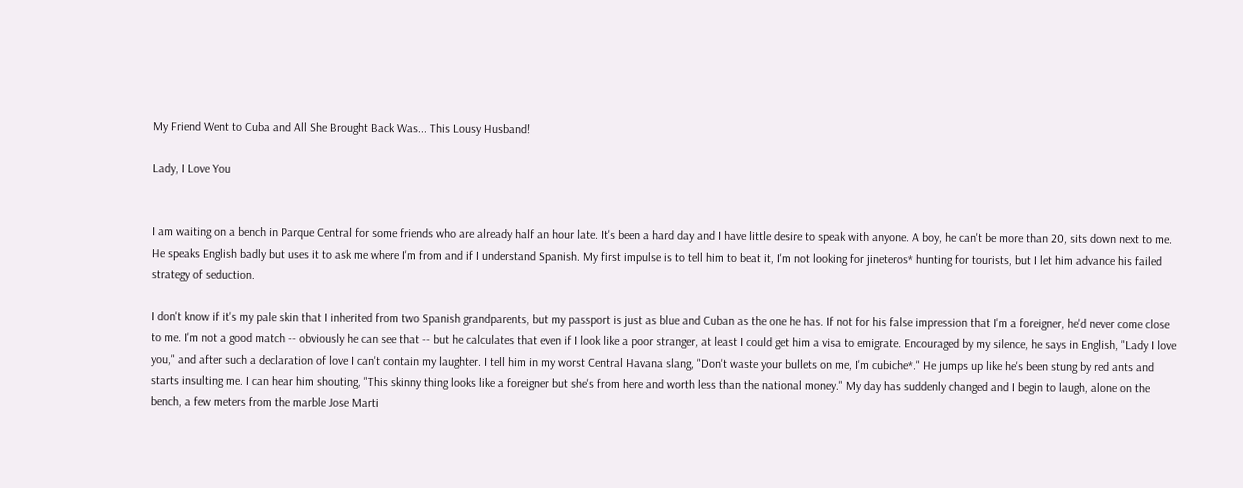My Friend Went to Cuba and All She Brought Back Was... This Lousy Husband!

Lady, I Love You


I am waiting on a bench in Parque Central for some friends who are already half an hour late. It's been a hard day and I have little desire to speak with anyone. A boy, he can't be more than 20, sits down next to me. He speaks English badly but uses it to ask me where I'm from and if I understand Spanish. My first impulse is to tell him to beat it, I'm not looking for jineteros* hunting for tourists, but I let him advance his failed strategy of seduction.

I don't know if it's my pale skin that I inherited from two Spanish grandparents, but my passport is just as blue and Cuban as the one he has. If not for his false impression that I'm a foreigner, he'd never come close to me. I'm not a good match -- obviously he can see that -- but he calculates that even if I look like a poor stranger, at least I could get him a visa to emigrate. Encouraged by my silence, he says in English, "Lady I love you," and after such a declaration of love I can't contain my laughter. I tell him in my worst Central Havana slang, "Don't waste your bullets on me, I'm cubiche*." He jumps up like he's been stung by red ants and starts insulting me. I can hear him shouting, "This skinny thing looks like a foreigner but she's from here and worth less than the national money." My day has suddenly changed and I begin to laugh, alone on the bench, a few meters from the marble Jose Marti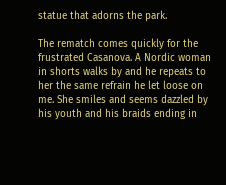statue that adorns the park.

The rematch comes quickly for the frustrated Casanova. A Nordic woman in shorts walks by and he repeats to her the same refrain he let loose on me. She smiles and seems dazzled by his youth and his braids ending in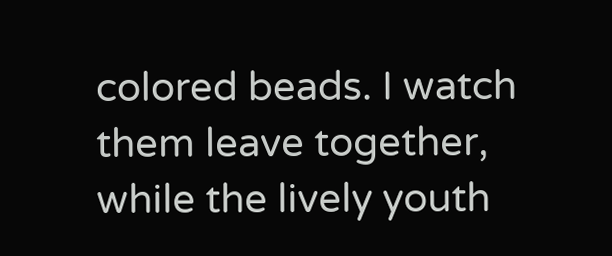colored beads. I watch them leave together, while the lively youth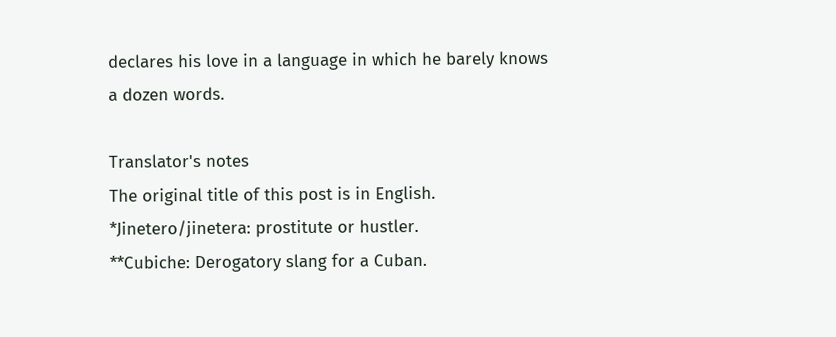declares his love in a language in which he barely knows a dozen words.

Translator's notes
The original title of this post is in English.
*Jinetero/jinetera: prostitute or hustler.
**Cubiche: Derogatory slang for a Cuban.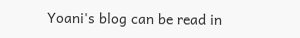Yoani's blog can be read in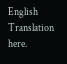English Translation here.